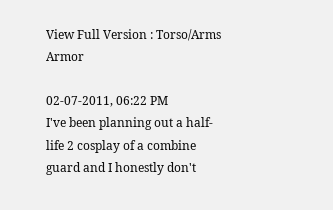View Full Version : Torso/Arms Armor

02-07-2011, 06:22 PM
I've been planning out a half-life 2 cosplay of a combine guard and I honestly don't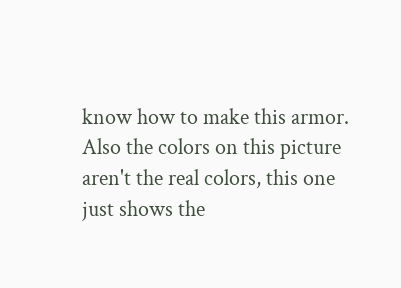know how to make this armor. Also the colors on this picture aren't the real colors, this one just shows the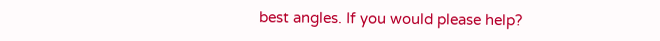best angles. If you would please help?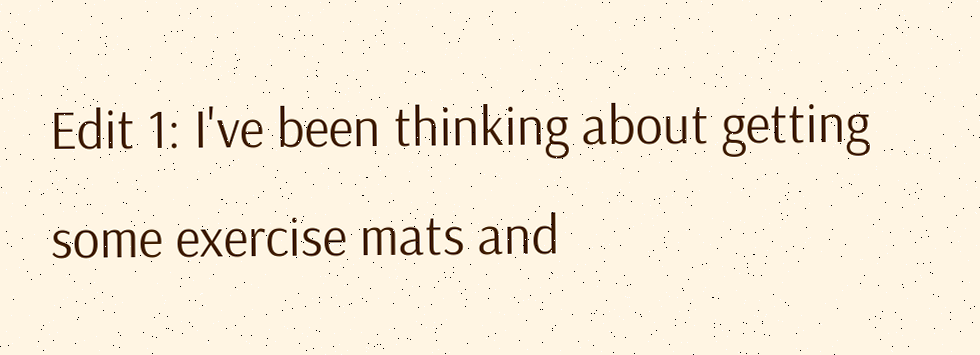Edit 1: I've been thinking about getting some exercise mats and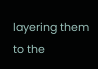layering them to the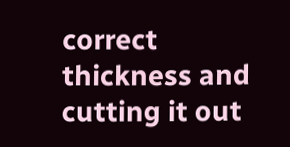correct thickness and cutting it out